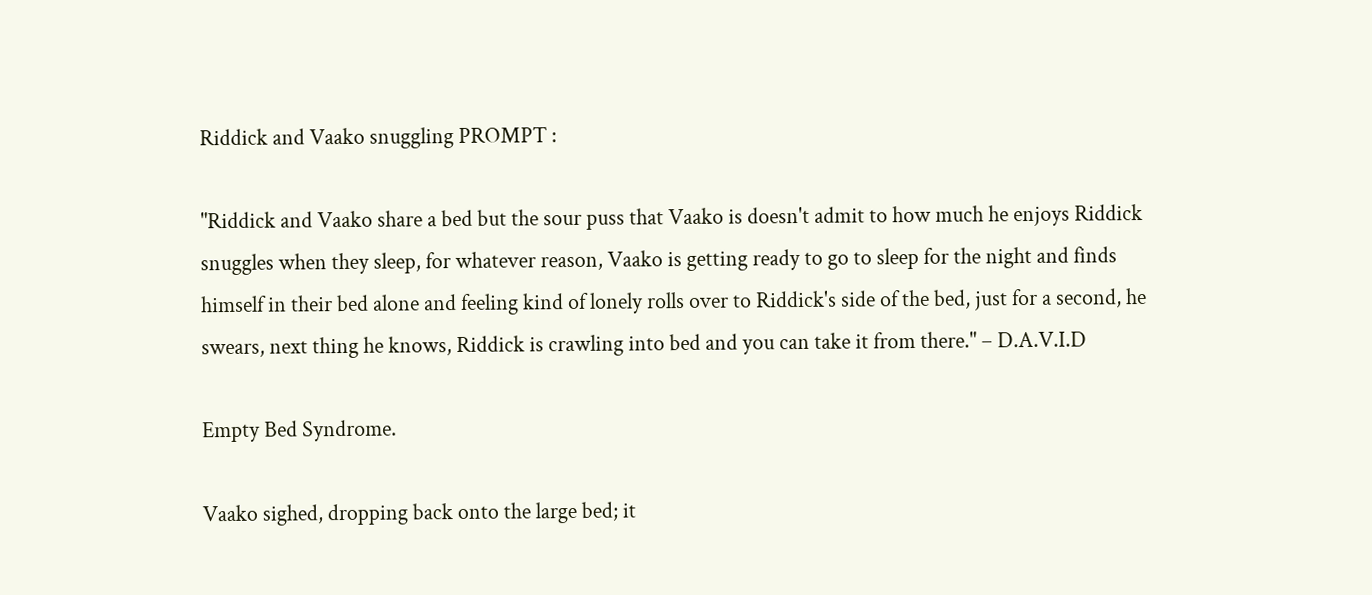Riddick and Vaako snuggling PROMPT :

"Riddick and Vaako share a bed but the sour puss that Vaako is doesn't admit to how much he enjoys Riddick snuggles when they sleep, for whatever reason, Vaako is getting ready to go to sleep for the night and finds himself in their bed alone and feeling kind of lonely rolls over to Riddick's side of the bed, just for a second, he swears, next thing he knows, Riddick is crawling into bed and you can take it from there." – D.A.V.I.D

Empty Bed Syndrome.

Vaako sighed, dropping back onto the large bed; it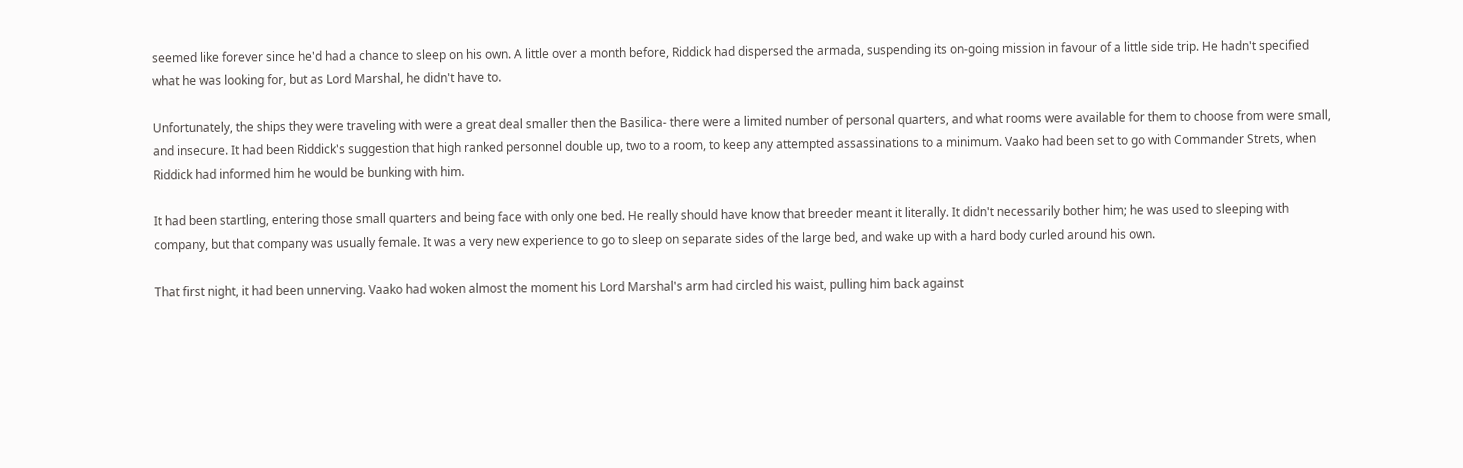seemed like forever since he'd had a chance to sleep on his own. A little over a month before, Riddick had dispersed the armada, suspending its on-going mission in favour of a little side trip. He hadn't specified what he was looking for, but as Lord Marshal, he didn't have to.

Unfortunately, the ships they were traveling with were a great deal smaller then the Basilica- there were a limited number of personal quarters, and what rooms were available for them to choose from were small, and insecure. It had been Riddick's suggestion that high ranked personnel double up, two to a room, to keep any attempted assassinations to a minimum. Vaako had been set to go with Commander Strets, when Riddick had informed him he would be bunking with him.

It had been startling, entering those small quarters and being face with only one bed. He really should have know that breeder meant it literally. It didn't necessarily bother him; he was used to sleeping with company, but that company was usually female. It was a very new experience to go to sleep on separate sides of the large bed, and wake up with a hard body curled around his own.

That first night, it had been unnerving. Vaako had woken almost the moment his Lord Marshal's arm had circled his waist, pulling him back against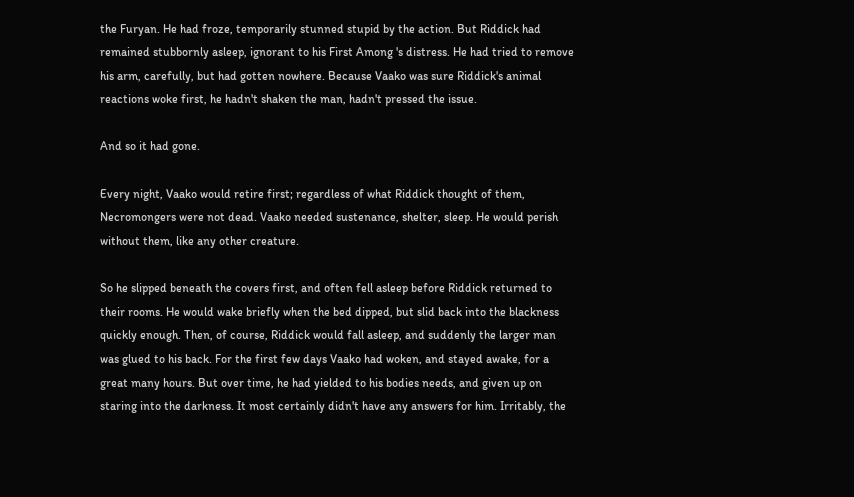the Furyan. He had froze, temporarily stunned stupid by the action. But Riddick had remained stubbornly asleep, ignorant to his First Among 's distress. He had tried to remove his arm, carefully, but had gotten nowhere. Because Vaako was sure Riddick's animal reactions woke first, he hadn't shaken the man, hadn't pressed the issue.

And so it had gone.

Every night, Vaako would retire first; regardless of what Riddick thought of them, Necromongers were not dead. Vaako needed sustenance, shelter, sleep. He would perish without them, like any other creature.

So he slipped beneath the covers first, and often fell asleep before Riddick returned to their rooms. He would wake briefly when the bed dipped, but slid back into the blackness quickly enough. Then, of course, Riddick would fall asleep, and suddenly the larger man was glued to his back. For the first few days Vaako had woken, and stayed awake, for a great many hours. But over time, he had yielded to his bodies needs, and given up on staring into the darkness. It most certainly didn't have any answers for him. Irritably, the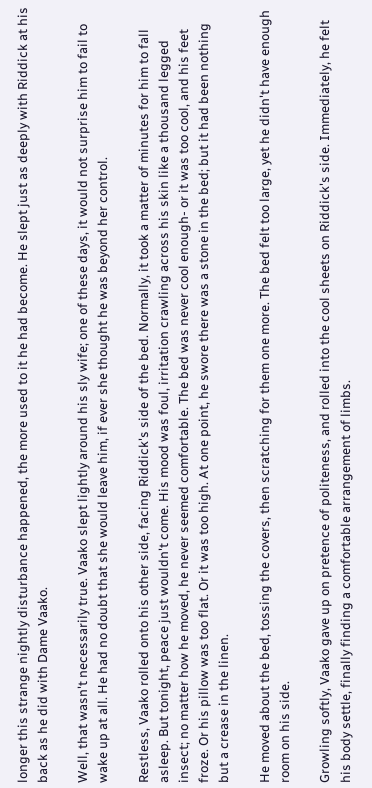longer this strange nightly disturbance happened, the more used to it he had become. He slept just as deeply with Riddick at his back as he did with Dame Vaako.

Well, that wasn't necessarily true. Vaako slept lightly around his sly wife; one of these days, it would not surprise him to fail to wake up at all. He had no doubt that she would leave him, if ever she thought he was beyond her control.

Restless, Vaako rolled onto his other side, facing Riddick's side of the bed. Normally, it took a matter of minutes for him to fall asleep. But tonight, peace just wouldn't come. His mood was foul, irritation crawling across his skin like a thousand legged insect; no matter how he moved, he never seemed comfortable. The bed was never cool enough- or it was too cool, and his feet froze. Or his pillow was too flat. Or it was too high. At one point, he swore there was a stone in the bed; but it had been nothing but a crease in the linen.

He moved about the bed, tossing the covers, then scratching for them one more. The bed felt too large, yet he didn't have enough room on his side.

Growling softly, Vaako gave up on pretence of politeness, and rolled into the cool sheets on Riddick's side. Immediately, he felt his body settle, finally finding a comfortable arrangement of limbs.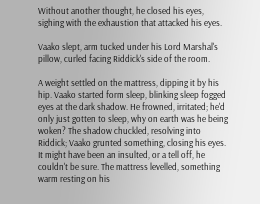Without another thought, he closed his eyes, sighing with the exhaustion that attacked his eyes.

Vaako slept, arm tucked under his Lord Marshal's pillow, curled facing Riddick's side of the room.

A weight settled on the mattress, dipping it by his hip. Vaako started form sleep, blinking sleep fogged eyes at the dark shadow. He frowned, irritated; he'd only just gotten to sleep, why on earth was he being woken? The shadow chuckled, resolving into Riddick; Vaako grunted something, closing his eyes. It might have been an insulted, or a tell off, he couldn't be sure. The mattress levelled, something warm resting on his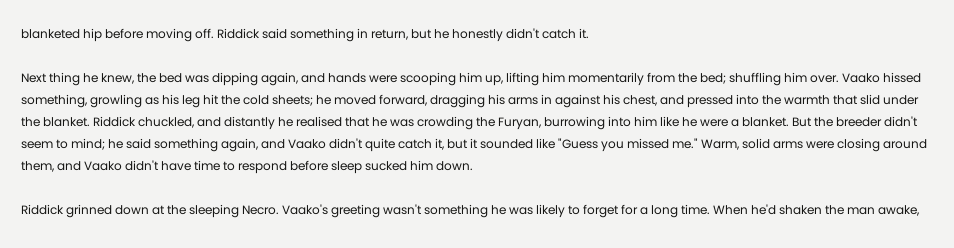blanketed hip before moving off. Riddick said something in return, but he honestly didn't catch it.

Next thing he knew, the bed was dipping again, and hands were scooping him up, lifting him momentarily from the bed; shuffling him over. Vaako hissed something, growling as his leg hit the cold sheets; he moved forward, dragging his arms in against his chest, and pressed into the warmth that slid under the blanket. Riddick chuckled, and distantly he realised that he was crowding the Furyan, burrowing into him like he were a blanket. But the breeder didn't seem to mind; he said something again, and Vaako didn't quite catch it, but it sounded like "Guess you missed me." Warm, solid arms were closing around them, and Vaako didn't have time to respond before sleep sucked him down.

Riddick grinned down at the sleeping Necro. Vaako's greeting wasn't something he was likely to forget for a long time. When he'd shaken the man awake,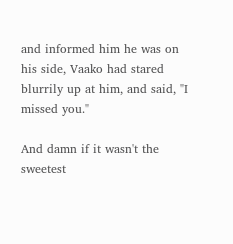and informed him he was on his side, Vaako had stared blurrily up at him, and said, "I missed you."

And damn if it wasn't the sweetest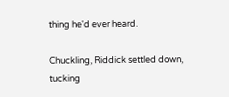thing he'd ever heard.

Chuckling, Riddick settled down, tucking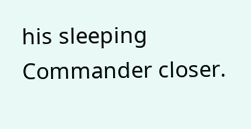his sleeping Commander closer.